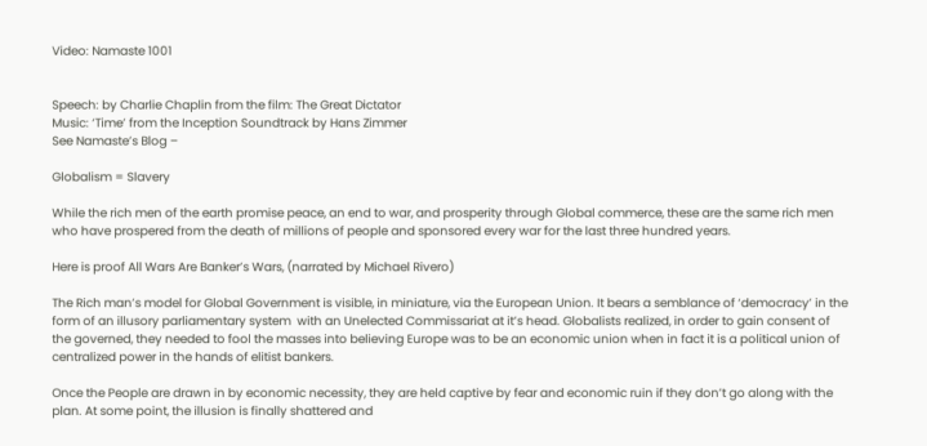Video: Namaste 1001


Speech: by Charlie Chaplin from the film: The Great Dictator
Music: ‘Time’ from the Inception Soundtrack by Hans Zimmer
See Namaste’s Blog –

Globalism = Slavery

While the rich men of the earth promise peace, an end to war, and prosperity through Global commerce, these are the same rich men who have prospered from the death of millions of people and sponsored every war for the last three hundred years.

Here is proof All Wars Are Banker’s Wars, (narrated by Michael Rivero)

The Rich man’s model for Global Government is visible, in miniature, via the European Union. It bears a semblance of ‘democracy’ in the form of an illusory parliamentary system  with an Unelected Commissariat at it’s head. Globalists realized, in order to gain consent of the governed, they needed to fool the masses into believing Europe was to be an economic union when in fact it is a political union of centralized power in the hands of elitist bankers.

Once the People are drawn in by economic necessity, they are held captive by fear and economic ruin if they don’t go along with the plan. At some point, the illusion is finally shattered and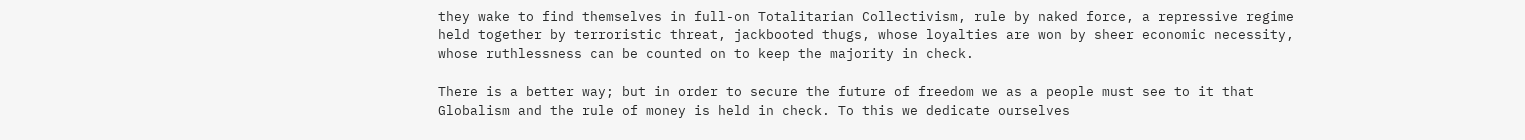they wake to find themselves in full-on Totalitarian Collectivism, rule by naked force, a repressive regime held together by terroristic threat, jackbooted thugs, whose loyalties are won by sheer economic necessity, whose ruthlessness can be counted on to keep the majority in check.

There is a better way; but in order to secure the future of freedom we as a people must see to it that Globalism and the rule of money is held in check. To this we dedicate ourselves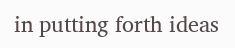in putting forth ideas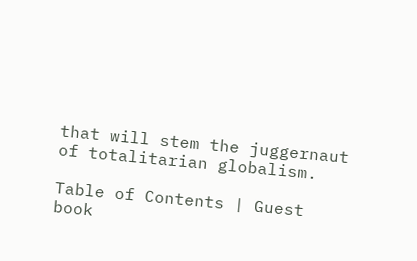that will stem the juggernaut of totalitarian globalism.

Table of Contents | Guest book